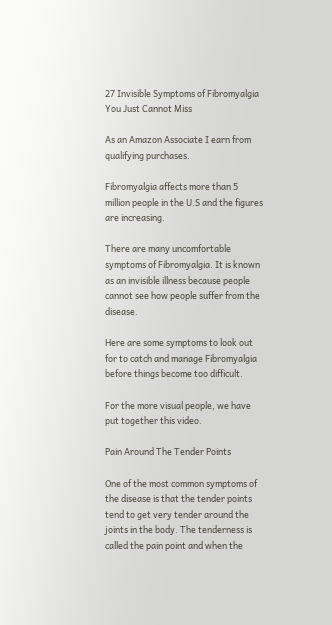27 Invisible Symptoms of Fibromyalgia You Just Cannot Miss

As an Amazon Associate I earn from qualifying purchases.

Fibromyalgia affects more than 5 million people in the U.S and the figures are increasing.

There are many uncomfortable symptoms of Fibromyalgia. It is known as an invisible illness because people cannot see how people suffer from the disease.

Here are some symptoms to look out for to catch and manage Fibromyalgia before things become too difficult.

For the more visual people, we have put together this video.

Pain Around The Tender Points

One of the most common symptoms of the disease is that the tender points tend to get very tender around the joints in the body. The tenderness is called the pain point and when the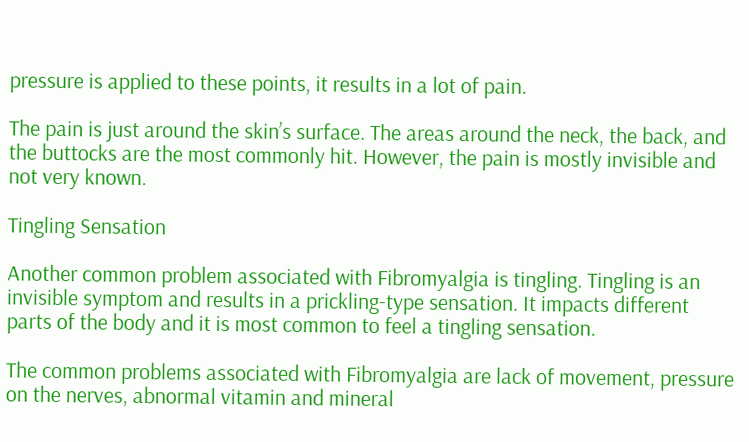pressure is applied to these points, it results in a lot of pain.

The pain is just around the skin’s surface. The areas around the neck, the back, and the buttocks are the most commonly hit. However, the pain is mostly invisible and not very known.

Tingling Sensation

Another common problem associated with Fibromyalgia is tingling. Tingling is an invisible symptom and results in a prickling-type sensation. It impacts different parts of the body and it is most common to feel a tingling sensation.

The common problems associated with Fibromyalgia are lack of movement, pressure on the nerves, abnormal vitamin and mineral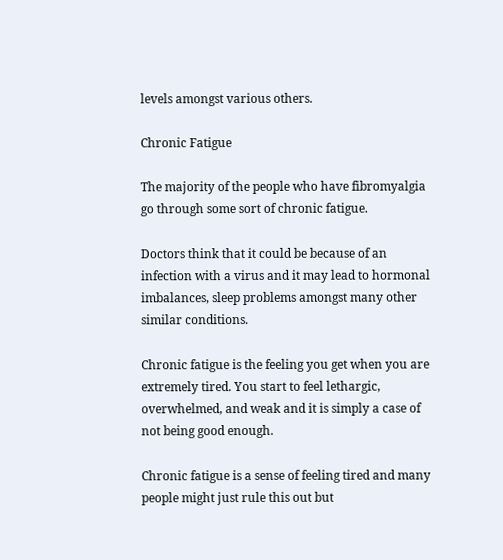levels amongst various others.

Chronic Fatigue

The majority of the people who have fibromyalgia go through some sort of chronic fatigue.

Doctors think that it could be because of an infection with a virus and it may lead to hormonal imbalances, sleep problems amongst many other similar conditions.

Chronic fatigue is the feeling you get when you are extremely tired. You start to feel lethargic, overwhelmed, and weak and it is simply a case of not being good enough.

Chronic fatigue is a sense of feeling tired and many people might just rule this out but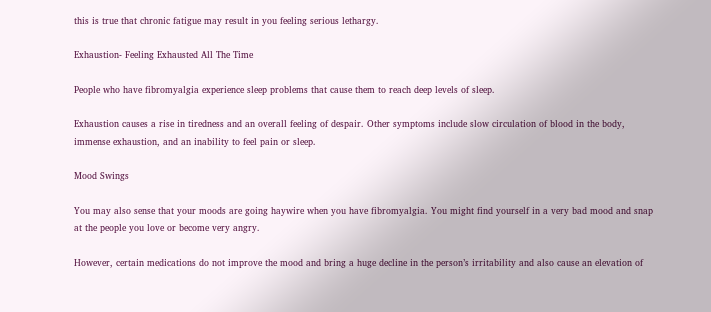this is true that chronic fatigue may result in you feeling serious lethargy.

Exhaustion- Feeling Exhausted All The Time

People who have fibromyalgia experience sleep problems that cause them to reach deep levels of sleep.

Exhaustion causes a rise in tiredness and an overall feeling of despair. Other symptoms include slow circulation of blood in the body, immense exhaustion, and an inability to feel pain or sleep.

Mood Swings

You may also sense that your moods are going haywire when you have fibromyalgia. You might find yourself in a very bad mood and snap at the people you love or become very angry.

However, certain medications do not improve the mood and bring a huge decline in the person’s irritability and also cause an elevation of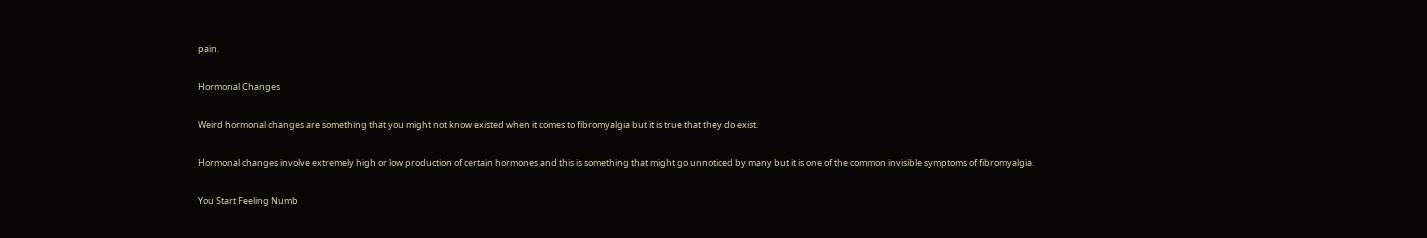pain.

Hormonal Changes

Weird hormonal changes are something that you might not know existed when it comes to fibromyalgia but it is true that they do exist.

Hormonal changes involve extremely high or low production of certain hormones and this is something that might go unnoticed by many but it is one of the common invisible symptoms of fibromyalgia.

You Start Feeling Numb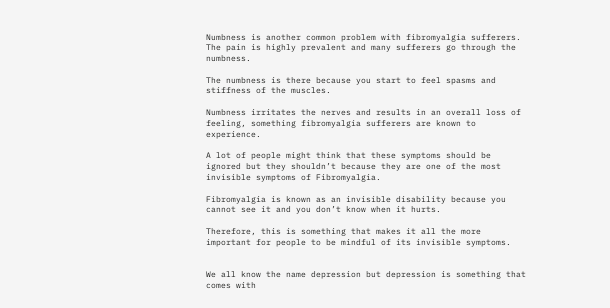Numbness is another common problem with fibromyalgia sufferers. The pain is highly prevalent and many sufferers go through the numbness.

The numbness is there because you start to feel spasms and stiffness of the muscles.

Numbness irritates the nerves and results in an overall loss of feeling, something fibromyalgia sufferers are known to experience.

A lot of people might think that these symptoms should be ignored but they shouldn’t because they are one of the most invisible symptoms of Fibromyalgia.

Fibromyalgia is known as an invisible disability because you cannot see it and you don’t know when it hurts.

Therefore, this is something that makes it all the more important for people to be mindful of its invisible symptoms.


We all know the name depression but depression is something that comes with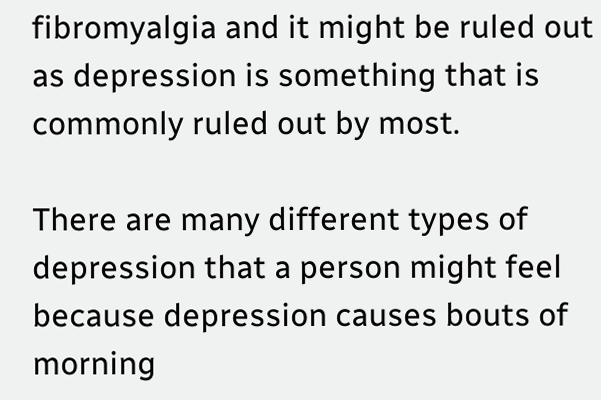fibromyalgia and it might be ruled out as depression is something that is commonly ruled out by most.

There are many different types of depression that a person might feel because depression causes bouts of morning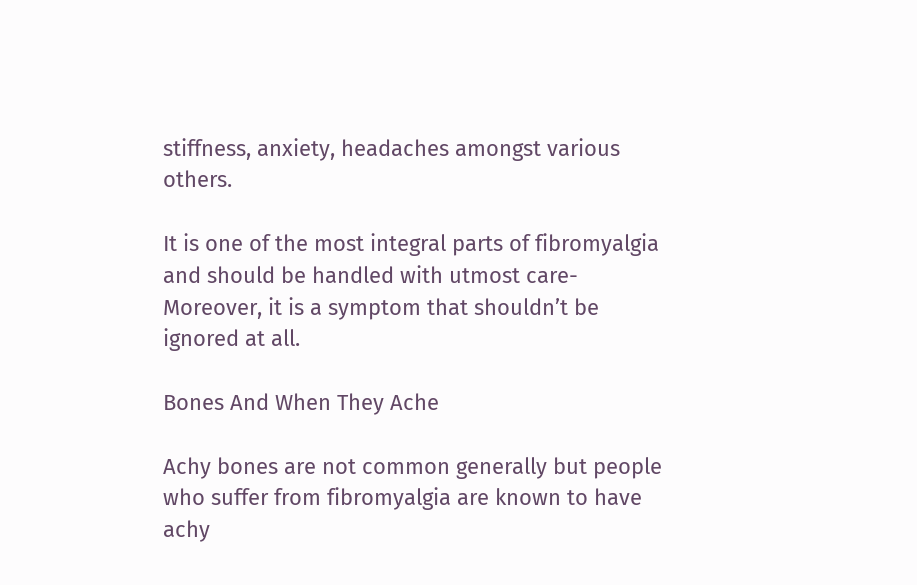stiffness, anxiety, headaches amongst various others.

It is one of the most integral parts of fibromyalgia and should be handled with utmost care- Moreover, it is a symptom that shouldn’t be ignored at all.

Bones And When They Ache

Achy bones are not common generally but people who suffer from fibromyalgia are known to have achy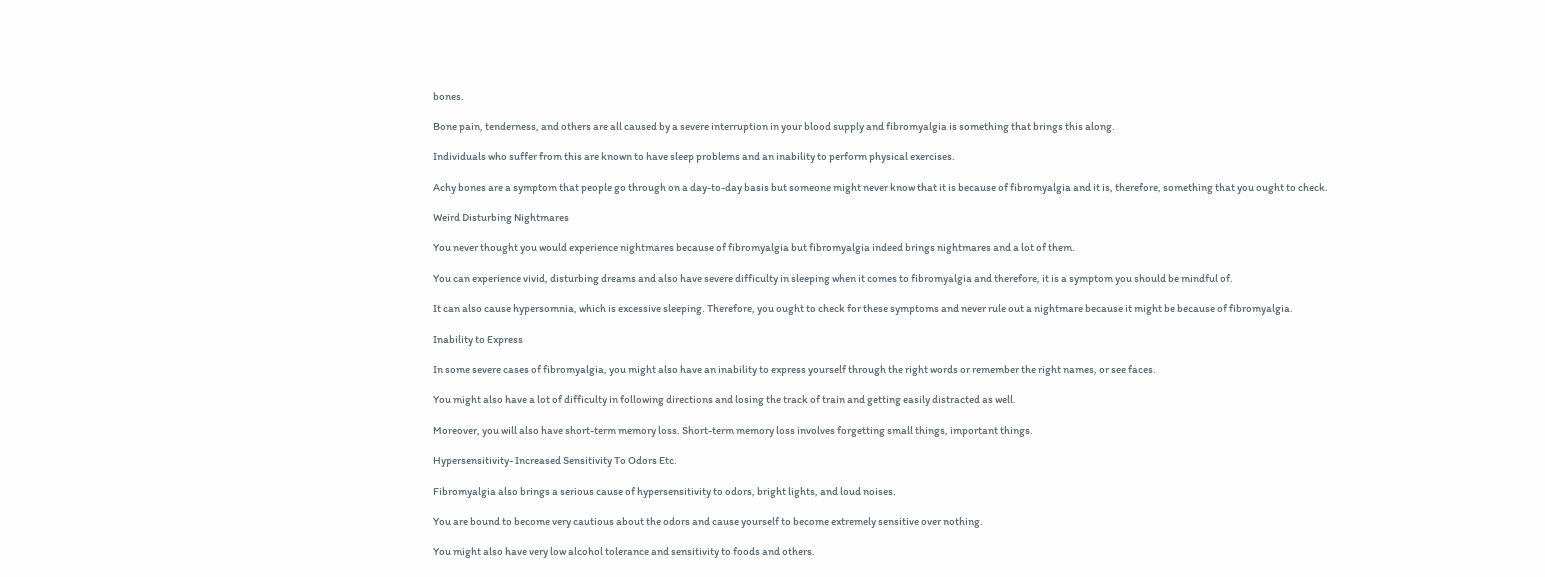bones.

Bone pain, tenderness, and others are all caused by a severe interruption in your blood supply and fibromyalgia is something that brings this along.

Individuals who suffer from this are known to have sleep problems and an inability to perform physical exercises.

Achy bones are a symptom that people go through on a day-to-day basis but someone might never know that it is because of fibromyalgia and it is, therefore, something that you ought to check.

Weird Disturbing Nightmares

You never thought you would experience nightmares because of fibromyalgia but fibromyalgia indeed brings nightmares and a lot of them.

You can experience vivid, disturbing dreams and also have severe difficulty in sleeping when it comes to fibromyalgia and therefore, it is a symptom you should be mindful of.

It can also cause hypersomnia, which is excessive sleeping. Therefore, you ought to check for these symptoms and never rule out a nightmare because it might be because of fibromyalgia.

Inability to Express

In some severe cases of fibromyalgia, you might also have an inability to express yourself through the right words or remember the right names, or see faces.

You might also have a lot of difficulty in following directions and losing the track of train and getting easily distracted as well.

Moreover, you will also have short-term memory loss. Short-term memory loss involves forgetting small things, important things.

Hypersensitivity- Increased Sensitivity To Odors Etc.

Fibromyalgia also brings a serious cause of hypersensitivity to odors, bright lights, and loud noises.

You are bound to become very cautious about the odors and cause yourself to become extremely sensitive over nothing.

You might also have very low alcohol tolerance and sensitivity to foods and others.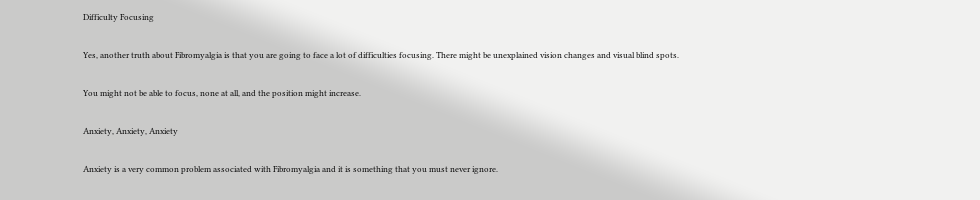Difficulty Focusing

Yes, another truth about Fibromyalgia is that you are going to face a lot of difficulties focusing. There might be unexplained vision changes and visual blind spots.

You might not be able to focus, none at all, and the position might increase.

Anxiety, Anxiety, Anxiety

Anxiety is a very common problem associated with Fibromyalgia and it is something that you must never ignore.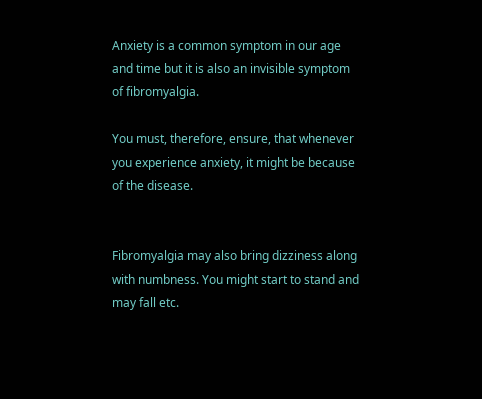Anxiety is a common symptom in our age and time but it is also an invisible symptom of fibromyalgia.

You must, therefore, ensure, that whenever you experience anxiety, it might be because of the disease.


Fibromyalgia may also bring dizziness along with numbness. You might start to stand and may fall etc.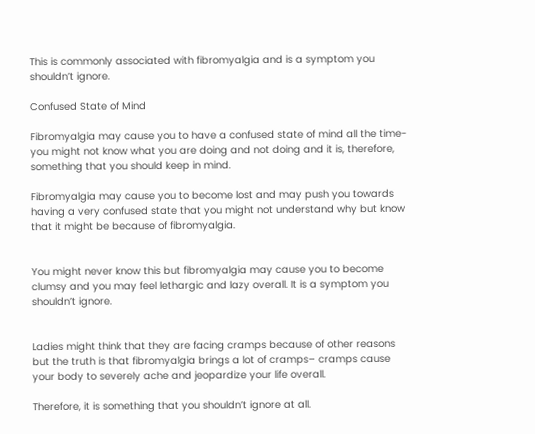This is commonly associated with fibromyalgia and is a symptom you shouldn’t ignore.

Confused State of Mind

Fibromyalgia may cause you to have a confused state of mind all the time- you might not know what you are doing and not doing and it is, therefore, something that you should keep in mind.

Fibromyalgia may cause you to become lost and may push you towards having a very confused state that you might not understand why but know that it might be because of fibromyalgia.


You might never know this but fibromyalgia may cause you to become clumsy and you may feel lethargic and lazy overall. It is a symptom you shouldn’t ignore.


Ladies might think that they are facing cramps because of other reasons but the truth is that fibromyalgia brings a lot of cramps– cramps cause your body to severely ache and jeopardize your life overall.

Therefore, it is something that you shouldn’t ignore at all.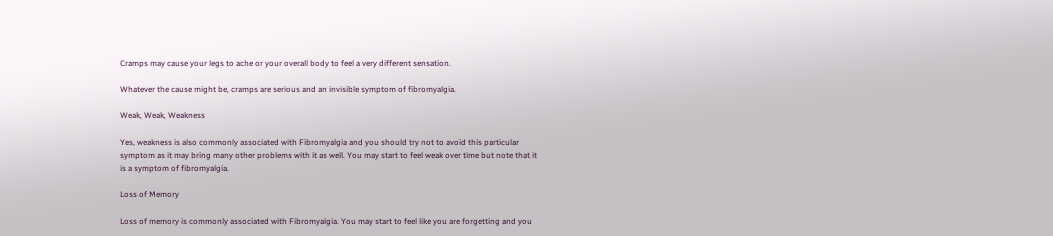Cramps may cause your legs to ache or your overall body to feel a very different sensation.

Whatever the cause might be, cramps are serious and an invisible symptom of fibromyalgia.

Weak, Weak, Weakness

Yes, weakness is also commonly associated with Fibromyalgia and you should try not to avoid this particular symptom as it may bring many other problems with it as well. You may start to feel weak over time but note that it is a symptom of fibromyalgia.

Loss of Memory

Loss of memory is commonly associated with Fibromyalgia. You may start to feel like you are forgetting and you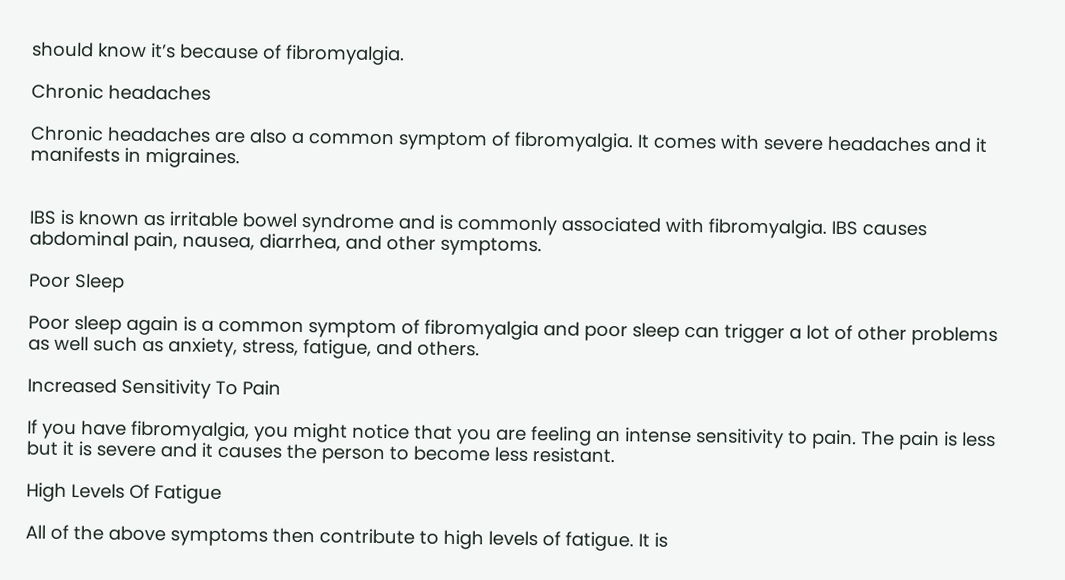should know it’s because of fibromyalgia.

Chronic headaches

Chronic headaches are also a common symptom of fibromyalgia. It comes with severe headaches and it manifests in migraines.


IBS is known as irritable bowel syndrome and is commonly associated with fibromyalgia. IBS causes abdominal pain, nausea, diarrhea, and other symptoms.

Poor Sleep

Poor sleep again is a common symptom of fibromyalgia and poor sleep can trigger a lot of other problems as well such as anxiety, stress, fatigue, and others.

Increased Sensitivity To Pain

If you have fibromyalgia, you might notice that you are feeling an intense sensitivity to pain. The pain is less but it is severe and it causes the person to become less resistant.

High Levels Of Fatigue

All of the above symptoms then contribute to high levels of fatigue. It is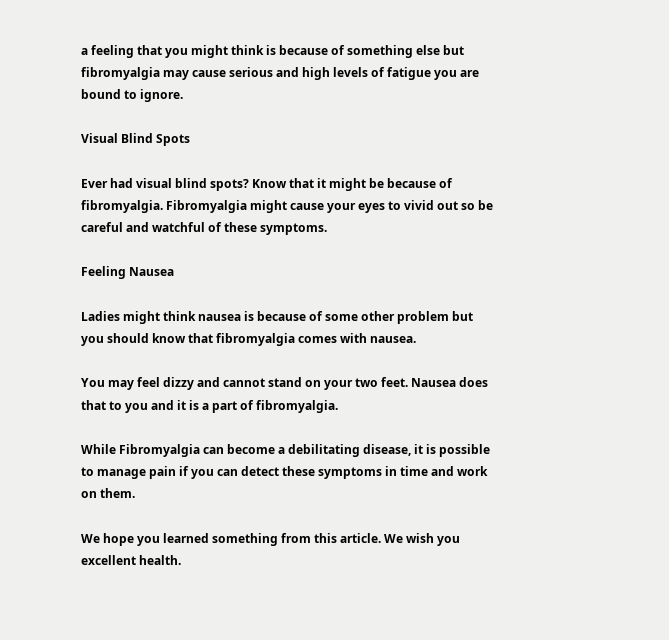a feeling that you might think is because of something else but fibromyalgia may cause serious and high levels of fatigue you are bound to ignore.

Visual Blind Spots

Ever had visual blind spots? Know that it might be because of fibromyalgia. Fibromyalgia might cause your eyes to vivid out so be careful and watchful of these symptoms.

Feeling Nausea

Ladies might think nausea is because of some other problem but you should know that fibromyalgia comes with nausea.

You may feel dizzy and cannot stand on your two feet. Nausea does that to you and it is a part of fibromyalgia.

While Fibromyalgia can become a debilitating disease, it is possible to manage pain if you can detect these symptoms in time and work on them.

We hope you learned something from this article. We wish you excellent health.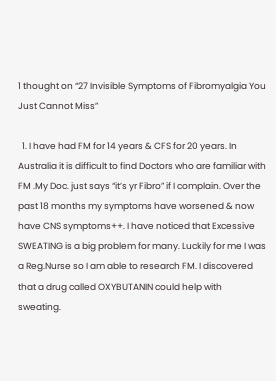1 thought on “27 Invisible Symptoms of Fibromyalgia You Just Cannot Miss”

  1. I have had FM for 14 years & CFS for 20 years. In Australia it is difficult to find Doctors who are familiar with FM .My Doc. just says “it’s yr Fibro” if I complain. Over the past 18 months my symptoms have worsened & now have CNS symptoms++. I have noticed that Excessive SWEATING is a big problem for many. Luckily for me I was a Reg.Nurse so I am able to research FM. I discovered that a drug called OXYBUTANIN could help with sweating.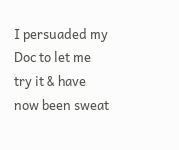I persuaded my Doc to let me try it & have now been sweat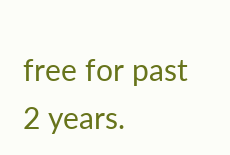free for past 2 years.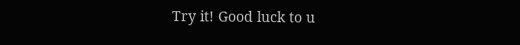Try it! Good luck to u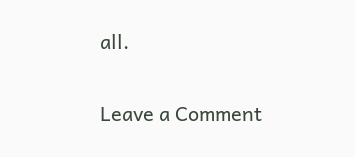all.


Leave a Comment